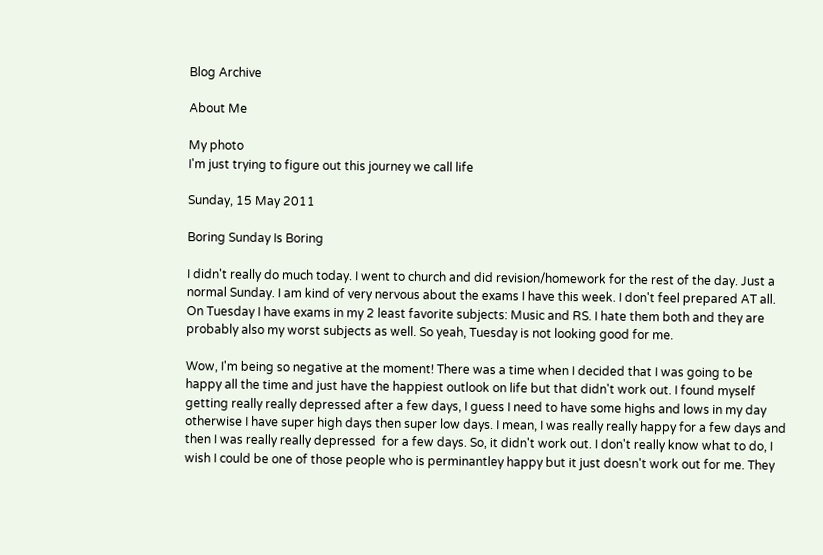Blog Archive

About Me

My photo
I'm just trying to figure out this journey we call life

Sunday, 15 May 2011

Boring Sunday Is Boring

I didn't really do much today. I went to church and did revision/homework for the rest of the day. Just a normal Sunday. I am kind of very nervous about the exams I have this week. I don't feel prepared AT all. On Tuesday I have exams in my 2 least favorite subjects: Music and RS. I hate them both and they are probably also my worst subjects as well. So yeah, Tuesday is not looking good for me.

Wow, I'm being so negative at the moment! There was a time when I decided that I was going to be happy all the time and just have the happiest outlook on life but that didn't work out. I found myself getting really really depressed after a few days, I guess I need to have some highs and lows in my day otherwise I have super high days then super low days. I mean, I was really really happy for a few days and then I was really really depressed  for a few days. So, it didn't work out. I don't really know what to do, I wish I could be one of those people who is perminantley happy but it just doesn't work out for me. They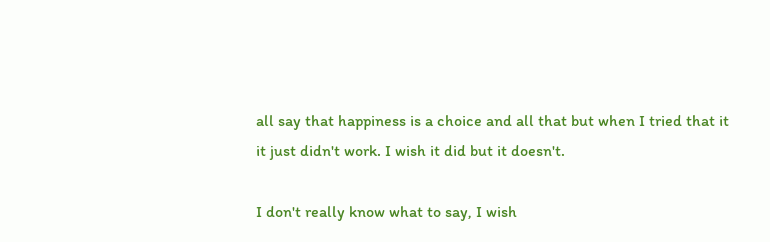all say that happiness is a choice and all that but when I tried that it it just didn't work. I wish it did but it doesn't.

I don't really know what to say, I wish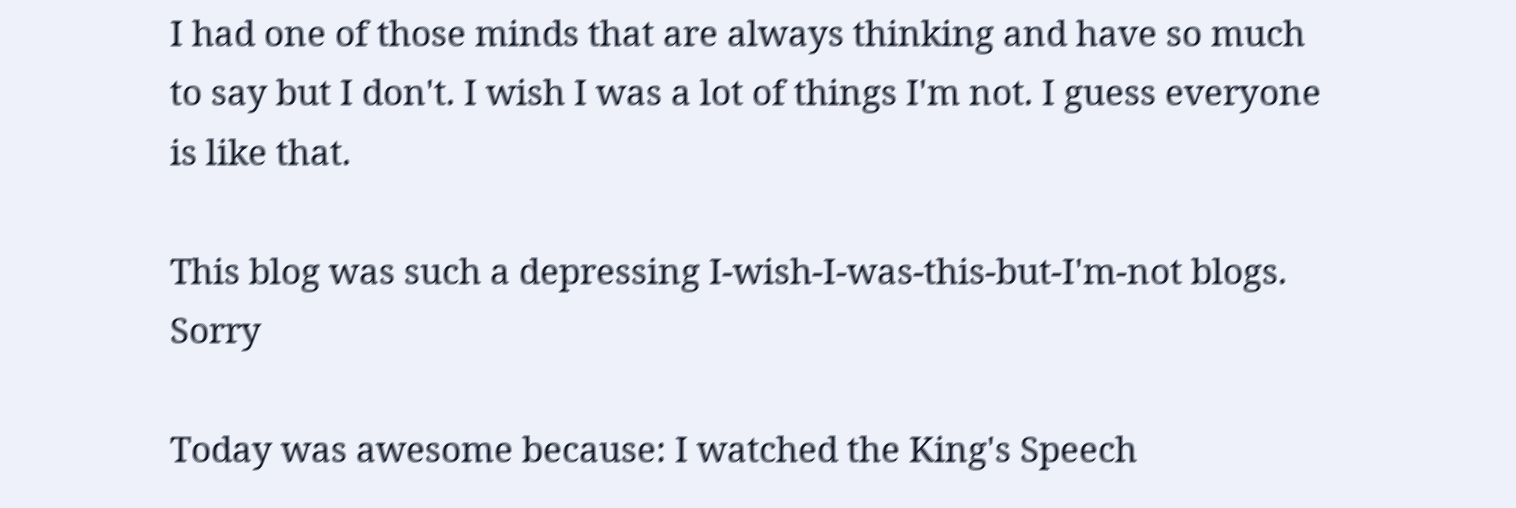I had one of those minds that are always thinking and have so much to say but I don't. I wish I was a lot of things I'm not. I guess everyone is like that.

This blog was such a depressing I-wish-I-was-this-but-I'm-not blogs. Sorry

Today was awesome because: I watched the King's Speech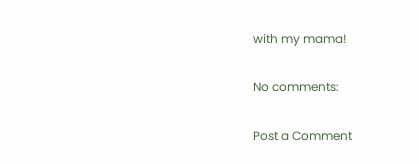with my mama!

No comments:

Post a Comment